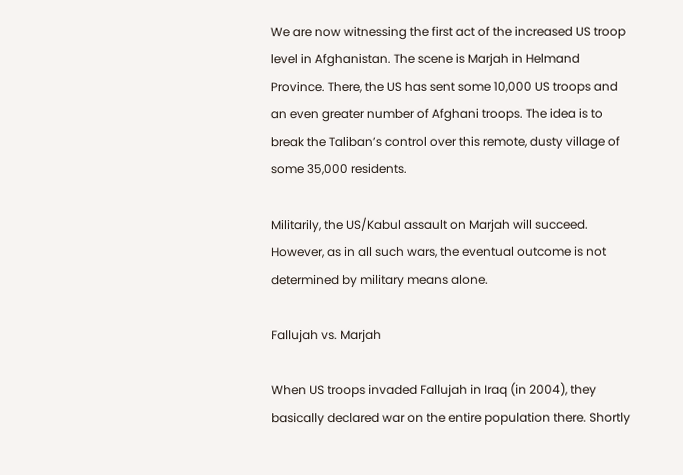We are now witnessing the first act of the increased US troop level in Afghanistan. The scene is Marjah in Helmand Province. There, the US has sent some 10,000 US troops and an even greater number of Afghani troops. The idea is to break the Taliban’s control over this remote, dusty village of some 35,000 residents.

Militarily, the US/Kabul assault on Marjah will succeed. However, as in all such wars, the eventual outcome is not determined by military means alone.

Fallujah vs. Marjah

When US troops invaded Fallujah in Iraq (in 2004), they basically declared war on the entire population there. Shortly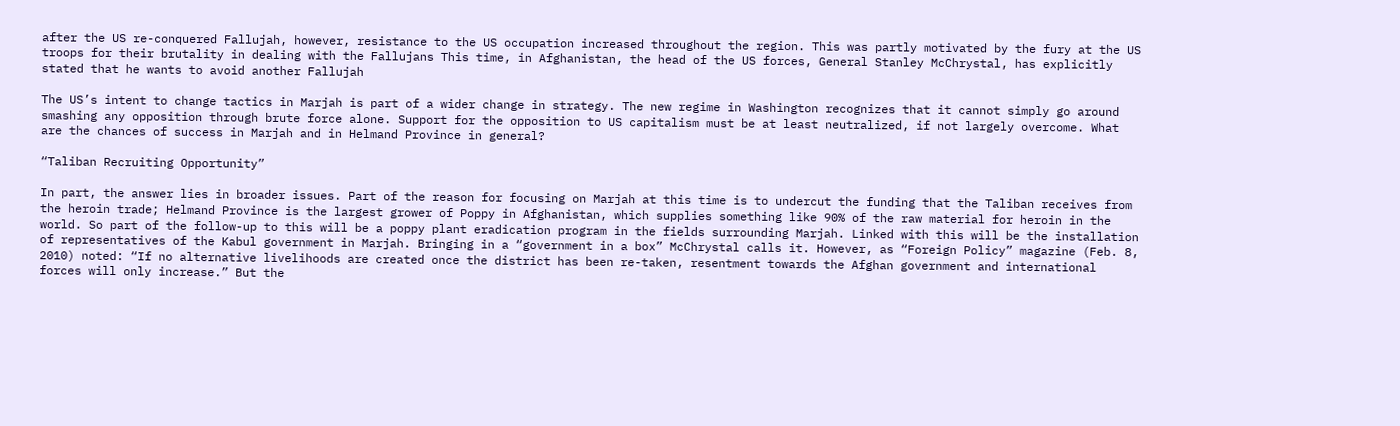after the US re-conquered Fallujah, however, resistance to the US occupation increased throughout the region. This was partly motivated by the fury at the US troops for their brutality in dealing with the Fallujans This time, in Afghanistan, the head of the US forces, General Stanley McChrystal, has explicitly stated that he wants to avoid another Fallujah

The US’s intent to change tactics in Marjah is part of a wider change in strategy. The new regime in Washington recognizes that it cannot simply go around smashing any opposition through brute force alone. Support for the opposition to US capitalism must be at least neutralized, if not largely overcome. What are the chances of success in Marjah and in Helmand Province in general?

“Taliban Recruiting Opportunity”

In part, the answer lies in broader issues. Part of the reason for focusing on Marjah at this time is to undercut the funding that the Taliban receives from the heroin trade; Helmand Province is the largest grower of Poppy in Afghanistan, which supplies something like 90% of the raw material for heroin in the world. So part of the follow-up to this will be a poppy plant eradication program in the fields surrounding Marjah. Linked with this will be the installation of representatives of the Kabul government in Marjah. Bringing in a “government in a box” McChrystal calls it. However, as “Foreign Policy” magazine (Feb. 8, 2010) noted: “If no alternative livelihoods are created once the district has been re-taken, resentment towards the Afghan government and international forces will only increase.” But the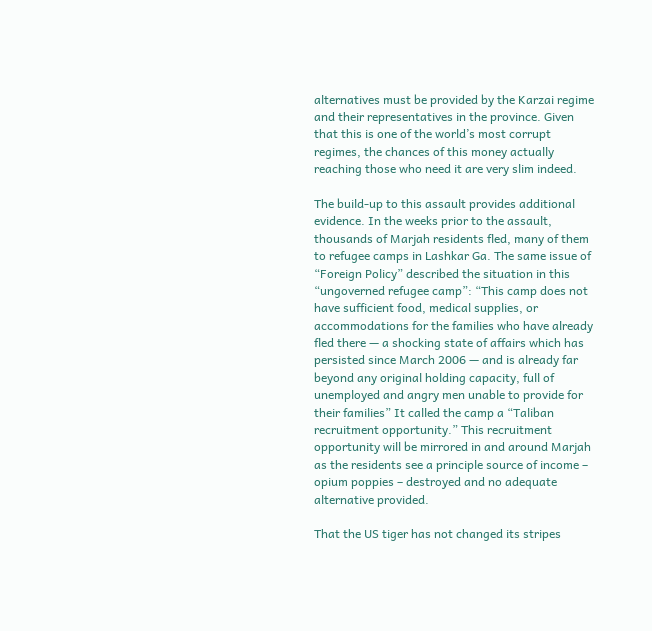alternatives must be provided by the Karzai regime and their representatives in the province. Given that this is one of the world’s most corrupt regimes, the chances of this money actually reaching those who need it are very slim indeed.

The build-up to this assault provides additional evidence. In the weeks prior to the assault, thousands of Marjah residents fled, many of them to refugee camps in Lashkar Ga. The same issue of “Foreign Policy” described the situation in this “ungoverned refugee camp”: “This camp does not have sufficient food, medical supplies, or accommodations for the families who have already fled there — a shocking state of affairs which has persisted since March 2006 — and is already far beyond any original holding capacity, full of unemployed and angry men unable to provide for their families” It called the camp a “Taliban recruitment opportunity.” This recruitment opportunity will be mirrored in and around Marjah as the residents see a principle source of income – opium poppies – destroyed and no adequate alternative provided.

That the US tiger has not changed its stripes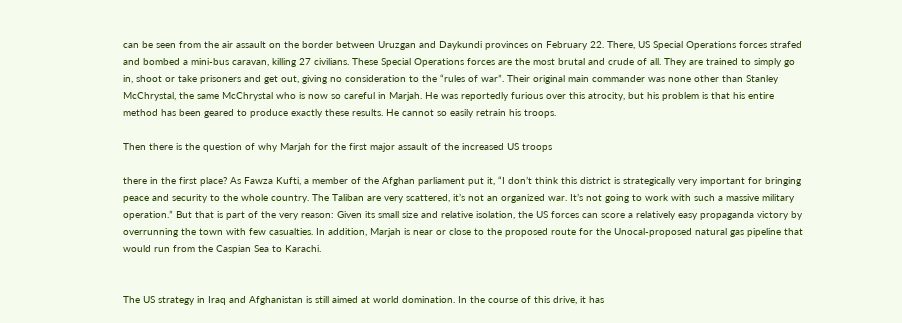can be seen from the air assault on the border between Uruzgan and Daykundi provinces on February 22. There, US Special Operations forces strafed and bombed a mini-bus caravan, killing 27 civilians. These Special Operations forces are the most brutal and crude of all. They are trained to simply go in, shoot or take prisoners and get out, giving no consideration to the “rules of war”. Their original main commander was none other than Stanley McChrystal, the same McChrystal who is now so careful in Marjah. He was reportedly furious over this atrocity, but his problem is that his entire method has been geared to produce exactly these results. He cannot so easily retrain his troops.

Then there is the question of why Marjah for the first major assault of the increased US troops

there in the first place? As Fawza Kufti, a member of the Afghan parliament put it, “I don’t think this district is strategically very important for bringing peace and security to the whole country. The Taliban are very scattered, it’s not an organized war. It’s not going to work with such a massive military operation.” But that is part of the very reason: Given its small size and relative isolation, the US forces can score a relatively easy propaganda victory by overrunning the town with few casualties. In addition, Marjah is near or close to the proposed route for the Unocal-proposed natural gas pipeline that would run from the Caspian Sea to Karachi.


The US strategy in Iraq and Afghanistan is still aimed at world domination. In the course of this drive, it has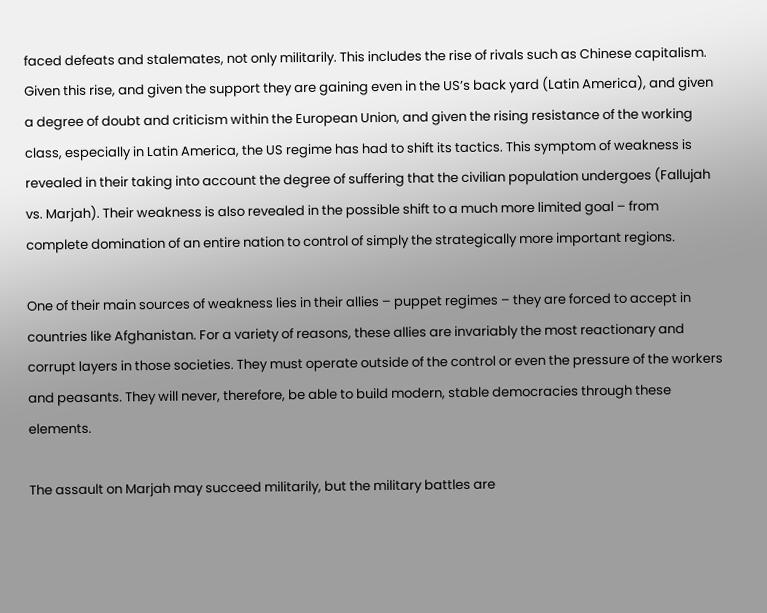faced defeats and stalemates, not only militarily. This includes the rise of rivals such as Chinese capitalism. Given this rise, and given the support they are gaining even in the US’s back yard (Latin America), and given a degree of doubt and criticism within the European Union, and given the rising resistance of the working class, especially in Latin America, the US regime has had to shift its tactics. This symptom of weakness is revealed in their taking into account the degree of suffering that the civilian population undergoes (Fallujah vs. Marjah). Their weakness is also revealed in the possible shift to a much more limited goal – from complete domination of an entire nation to control of simply the strategically more important regions.

One of their main sources of weakness lies in their allies – puppet regimes – they are forced to accept in countries like Afghanistan. For a variety of reasons, these allies are invariably the most reactionary and corrupt layers in those societies. They must operate outside of the control or even the pressure of the workers and peasants. They will never, therefore, be able to build modern, stable democracies through these elements.

The assault on Marjah may succeed militarily, but the military battles are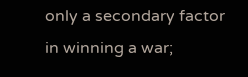only a secondary factor in winning a war;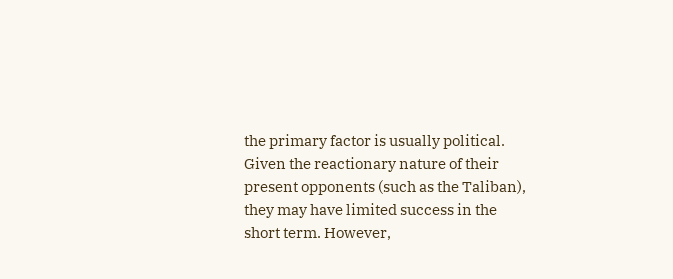the primary factor is usually political. Given the reactionary nature of their present opponents (such as the Taliban), they may have limited success in the short term. However,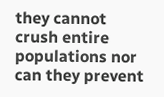they cannot crush entire populations nor can they prevent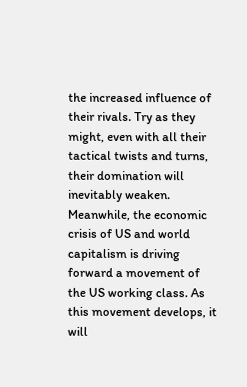the increased influence of their rivals. Try as they might, even with all their tactical twists and turns, their domination will inevitably weaken. Meanwhile, the economic crisis of US and world capitalism is driving forward a movement of the US working class. As this movement develops, it will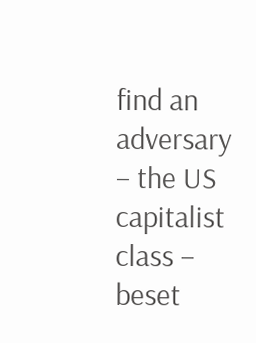find an adversary – the US capitalist class – beset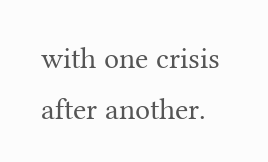with one crisis after another.